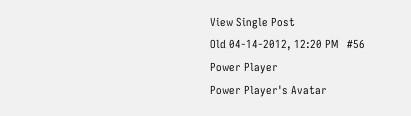View Single Post
Old 04-14-2012, 12:20 PM   #56
Power Player
Power Player's Avatar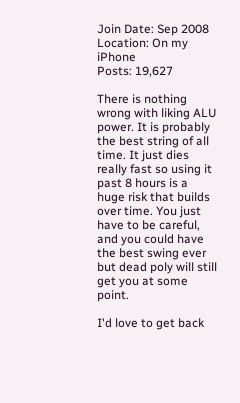Join Date: Sep 2008
Location: On my iPhone
Posts: 19,627

There is nothing wrong with liking ALU power. It is probably the best string of all time. It just dies really fast so using it past 8 hours is a huge risk that builds over time. You just have to be careful, and you could have the best swing ever but dead poly will still get you at some point.

I'd love to get back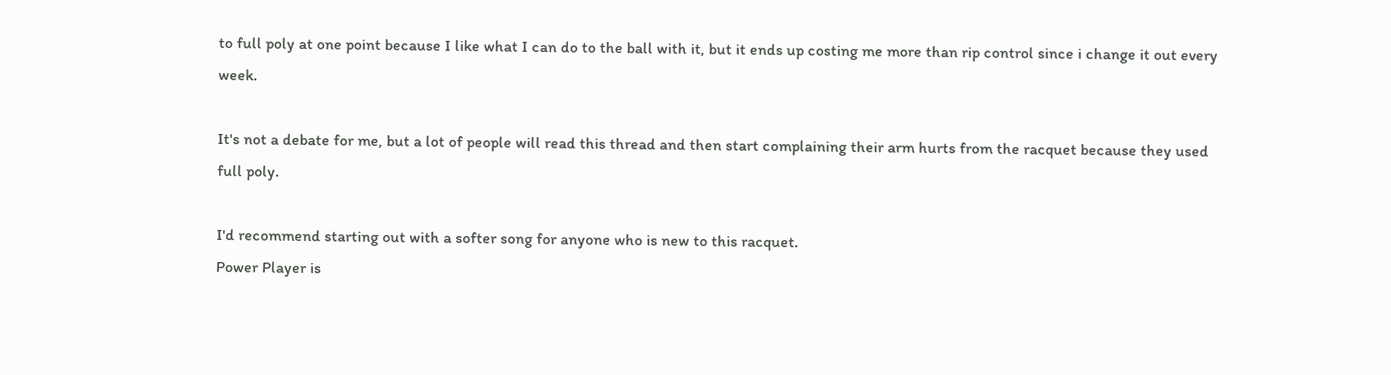to full poly at one point because I like what I can do to the ball with it, but it ends up costing me more than rip control since i change it out every week.

It's not a debate for me, but a lot of people will read this thread and then start complaining their arm hurts from the racquet because they used full poly.

I'd recommend starting out with a softer song for anyone who is new to this racquet.
Power Player is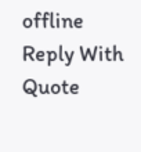offline   Reply With Quote